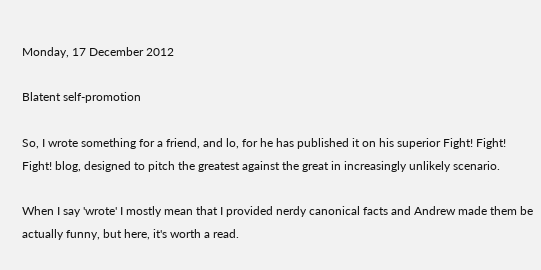Monday, 17 December 2012

Blatent self-promotion

So, I wrote something for a friend, and lo, for he has published it on his superior Fight! Fight! Fight! blog, designed to pitch the greatest against the great in increasingly unlikely scenario.

When I say 'wrote' I mostly mean that I provided nerdy canonical facts and Andrew made them be actually funny, but here, it's worth a read.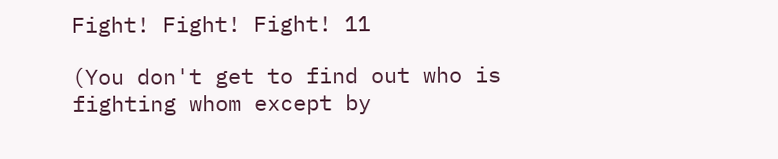Fight! Fight! Fight! 11

(You don't get to find out who is fighting whom except by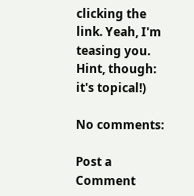clicking the link. Yeah, I'm teasing you. Hint, though: it's topical!)

No comments:

Post a Comment